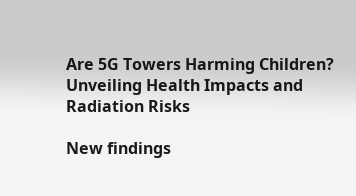Are 5G Towers Harming Children? Unveiling Health Impacts and Radiation Risks

New findings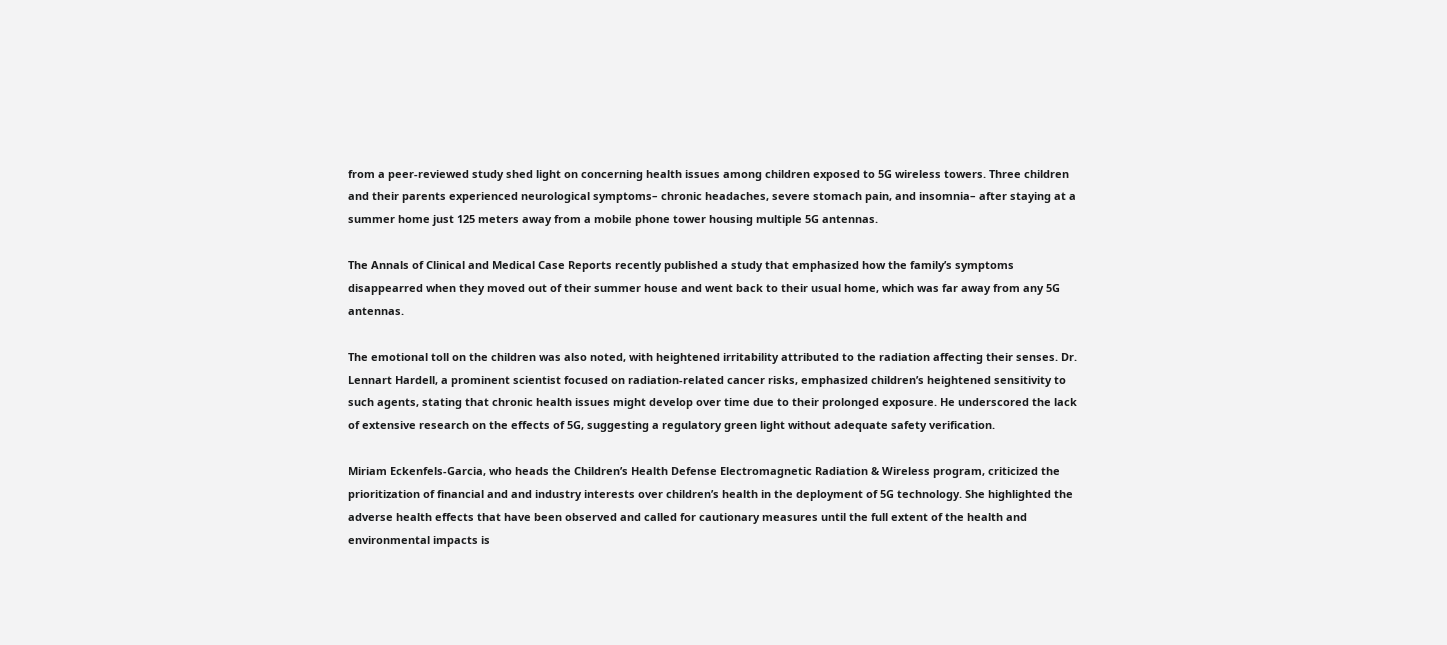from a peer-reviewed study shed light on concerning health issues among children exposed to 5G wireless towers. Three children and their parents experienced neurological symptoms– chronic headaches, severe stomach pain, and insomnia– after staying at a summer home just 125 meters away from a mobile phone tower housing multiple 5G antennas.

The Annals of Clinical and Medical Case Reports recently published a study that emphasized how the family’s symptoms disappearred when they moved out of their summer house and went back to their usual home, which was far away from any 5G antennas.

The emotional toll on the children was also noted, with heightened irritability attributed to the radiation affecting their senses. Dr. Lennart Hardell, a prominent scientist focused on radiation-related cancer risks, emphasized children’s heightened sensitivity to such agents, stating that chronic health issues might develop over time due to their prolonged exposure. He underscored the lack of extensive research on the effects of 5G, suggesting a regulatory green light without adequate safety verification.

Miriam Eckenfels-Garcia, who heads the Children’s Health Defense Electromagnetic Radiation & Wireless program, criticized the prioritization of financial and and industry interests over children’s health in the deployment of 5G technology. She highlighted the adverse health effects that have been observed and called for cautionary measures until the full extent of the health and environmental impacts is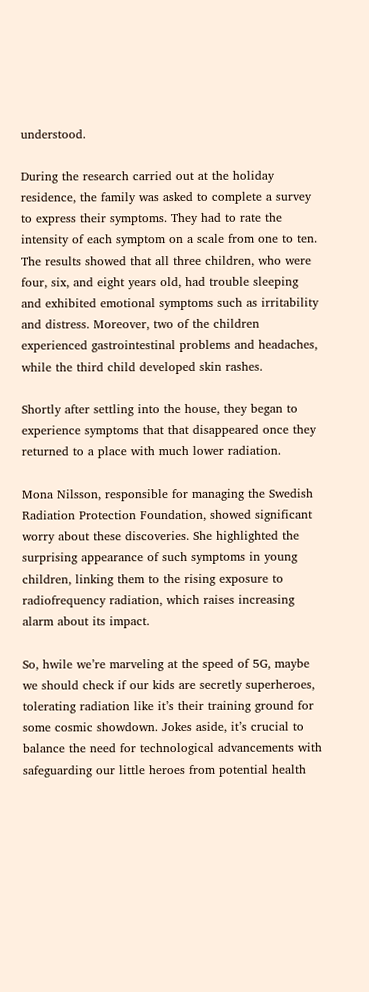understood.

During the research carried out at the holiday residence, the family was asked to complete a survey to express their symptoms. They had to rate the intensity of each symptom on a scale from one to ten. The results showed that all three children, who were four, six, and eight years old, had trouble sleeping and exhibited emotional symptoms such as irritability and distress. Moreover, two of the children experienced gastrointestinal problems and headaches, while the third child developed skin rashes.

Shortly after settling into the house, they began to experience symptoms that that disappeared once they returned to a place with much lower radiation.

Mona Nilsson, responsible for managing the Swedish Radiation Protection Foundation, showed significant worry about these discoveries. She highlighted the surprising appearance of such symptoms in young children, linking them to the rising exposure to radiofrequency radiation, which raises increasing alarm about its impact.

So, hwile we’re marveling at the speed of 5G, maybe we should check if our kids are secretly superheroes, tolerating radiation like it’s their training ground for some cosmic showdown. Jokes aside, it’s crucial to balance the need for technological advancements with safeguarding our little heroes from potential health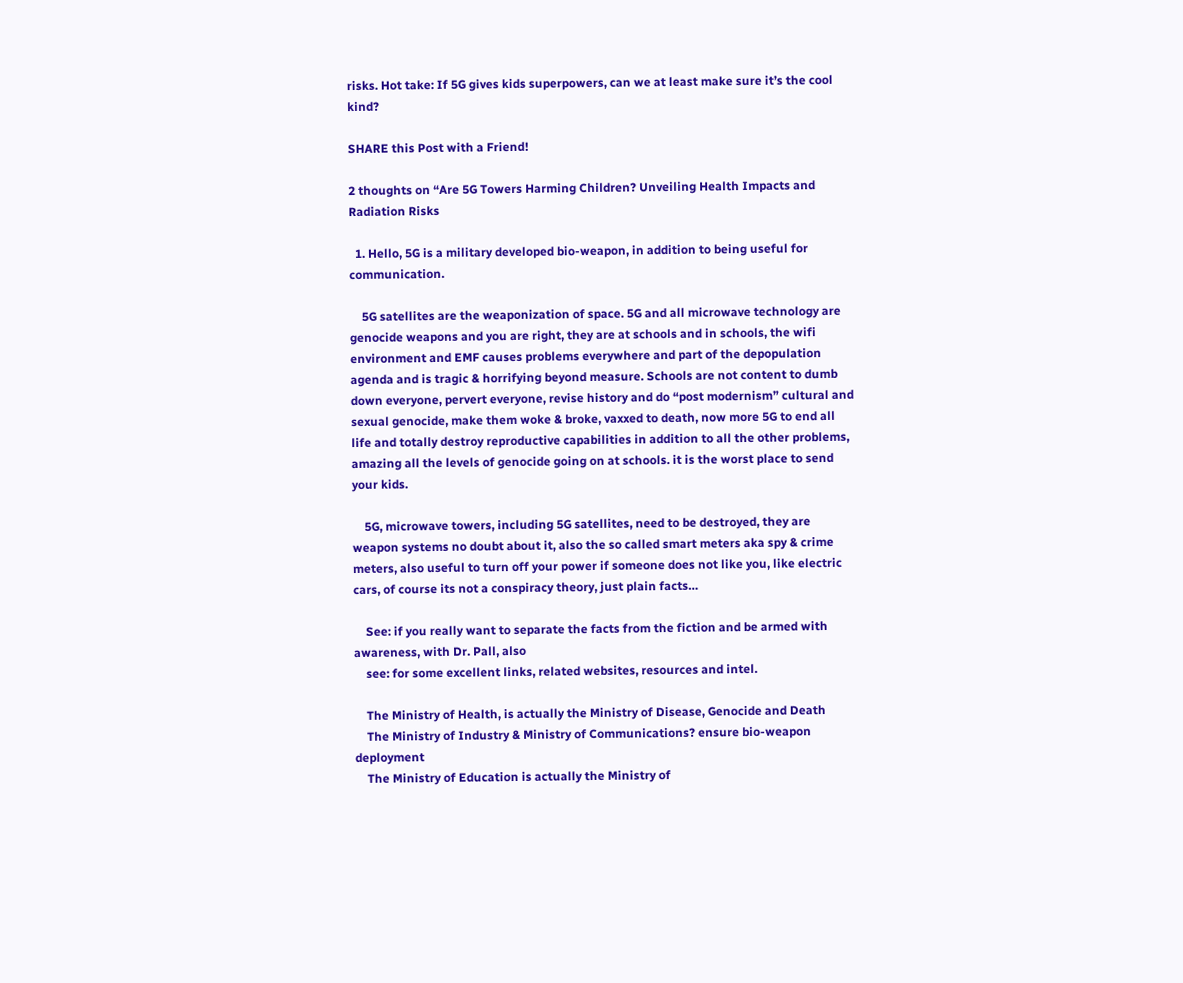risks. Hot take: If 5G gives kids superpowers, can we at least make sure it’s the cool kind?

SHARE this Post with a Friend!

2 thoughts on “Are 5G Towers Harming Children? Unveiling Health Impacts and Radiation Risks

  1. Hello, 5G is a military developed bio-weapon, in addition to being useful for communication.

    5G satellites are the weaponization of space. 5G and all microwave technology are genocide weapons and you are right, they are at schools and in schools, the wifi environment and EMF causes problems everywhere and part of the depopulation agenda and is tragic & horrifying beyond measure. Schools are not content to dumb down everyone, pervert everyone, revise history and do “post modernism” cultural and sexual genocide, make them woke & broke, vaxxed to death, now more 5G to end all life and totally destroy reproductive capabilities in addition to all the other problems, amazing all the levels of genocide going on at schools. it is the worst place to send your kids.

    5G, microwave towers, including 5G satellites, need to be destroyed, they are weapon systems no doubt about it, also the so called smart meters aka spy & crime meters, also useful to turn off your power if someone does not like you, like electric cars, of course its not a conspiracy theory, just plain facts…

    See: if you really want to separate the facts from the fiction and be armed with awareness, with Dr. Pall, also
    see: for some excellent links, related websites, resources and intel.

    The Ministry of Health, is actually the Ministry of Disease, Genocide and Death
    The Ministry of Industry & Ministry of Communications? ensure bio-weapon deployment
    The Ministry of Education is actually the Ministry of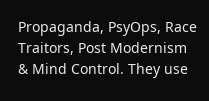Propaganda, PsyOps, Race Traitors, Post Modernism & Mind Control. They use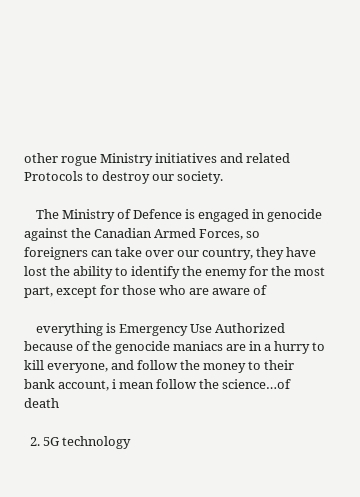other rogue Ministry initiatives and related Protocols to destroy our society.

    The Ministry of Defence is engaged in genocide against the Canadian Armed Forces, so foreigners can take over our country, they have lost the ability to identify the enemy for the most part, except for those who are aware of

    everything is Emergency Use Authorized because of the genocide maniacs are in a hurry to kill everyone, and follow the money to their bank account, i mean follow the science…of death

  2. 5G technology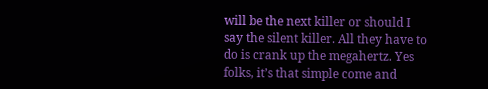will be the next killer or should I say the silent killer. All they have to do is crank up the megahertz. Yes folks, it’s that simple come and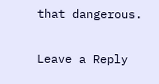that dangerous.

Leave a Reply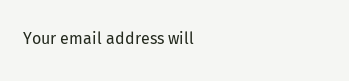Your email address will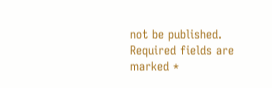not be published. Required fields are marked *